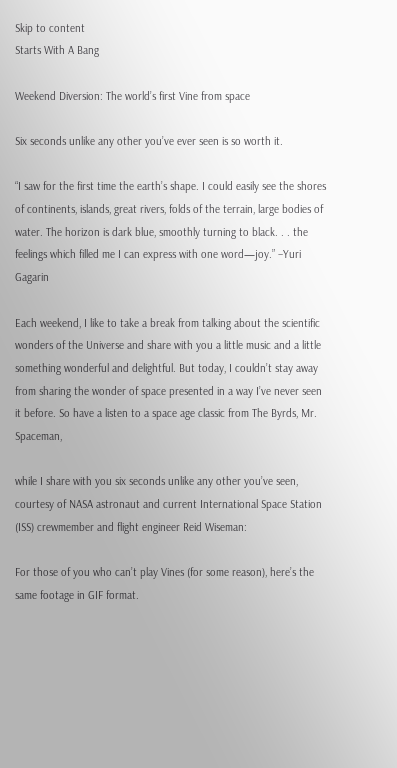Skip to content
Starts With A Bang

Weekend Diversion: The world’s first Vine from space

Six seconds unlike any other you’ve ever seen is so worth it.

“I saw for the first time the earth’s shape. I could easily see the shores of continents, islands, great rivers, folds of the terrain, large bodies of water. The horizon is dark blue, smoothly turning to black. . . the feelings which filled me I can express with one word—joy.” –Yuri Gagarin

Each weekend, I like to take a break from talking about the scientific wonders of the Universe and share with you a little music and a little something wonderful and delightful. But today, I couldn’t stay away from sharing the wonder of space presented in a way I’ve never seen it before. So have a listen to a space age classic from The Byrds, Mr. Spaceman,

while I share with you six seconds unlike any other you’ve seen, courtesy of NASA astronaut and current International Space Station (ISS) crewmember and flight engineer Reid Wiseman:

For those of you who can’t play Vines (for some reason), here’s the same footage in GIF format.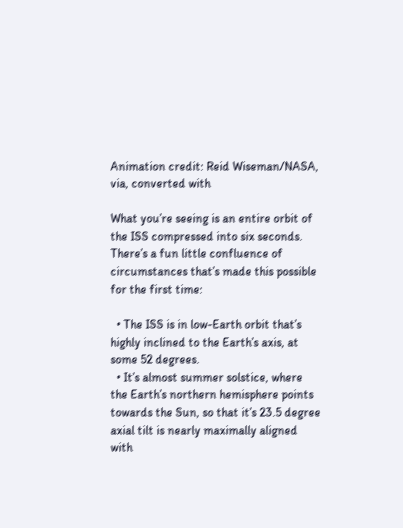Animation credit: Reid Wiseman/NASA, via, converted with

What you’re seeing is an entire orbit of the ISS compressed into six seconds. There’s a fun little confluence of circumstances that’s made this possible for the first time:

  • The ISS is in low-Earth orbit that’s highly inclined to the Earth’s axis, at some 52 degrees.
  • It’s almost summer solstice, where the Earth’s northern hemisphere points towards the Sun, so that it’s 23.5 degree axial tilt is nearly maximally aligned with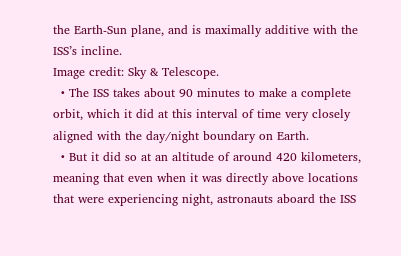the Earth-Sun plane, and is maximally additive with the ISS’s incline.
Image credit: Sky & Telescope.
  • The ISS takes about 90 minutes to make a complete orbit, which it did at this interval of time very closely aligned with the day/night boundary on Earth.
  • But it did so at an altitude of around 420 kilometers, meaning that even when it was directly above locations that were experiencing night, astronauts aboard the ISS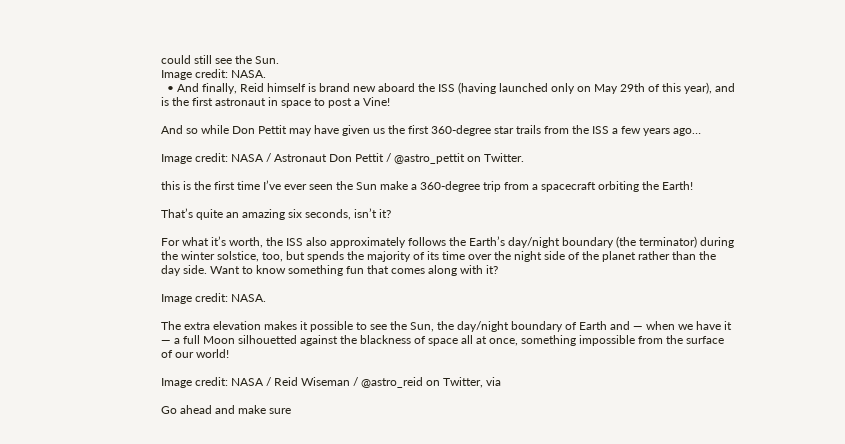could still see the Sun.
Image credit: NASA.
  • And finally, Reid himself is brand new aboard the ISS (having launched only on May 29th of this year), and is the first astronaut in space to post a Vine!

And so while Don Pettit may have given us the first 360-degree star trails from the ISS a few years ago…

Image credit: NASA / Astronaut Don Pettit / @astro_pettit on Twitter.

this is the first time I’ve ever seen the Sun make a 360-degree trip from a spacecraft orbiting the Earth!

That’s quite an amazing six seconds, isn’t it?

For what it’s worth, the ISS also approximately follows the Earth’s day/night boundary (the terminator) during the winter solstice, too, but spends the majority of its time over the night side of the planet rather than the day side. Want to know something fun that comes along with it?

Image credit: NASA.

The extra elevation makes it possible to see the Sun, the day/night boundary of Earth and — when we have it — a full Moon silhouetted against the blackness of space all at once, something impossible from the surface of our world!

Image credit: NASA / Reid Wiseman / @astro_reid on Twitter, via

Go ahead and make sure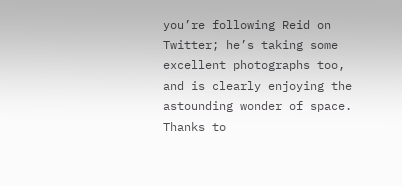you’re following Reid on Twitter; he’s taking some excellent photographs too, and is clearly enjoying the astounding wonder of space. Thanks to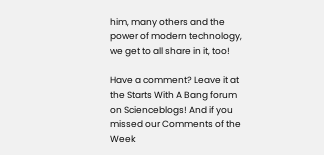him, many others and the power of modern technology, we get to all share in it, too!

Have a comment? Leave it at the Starts With A Bang forum on Scienceblogs! And if you missed our Comments of the Week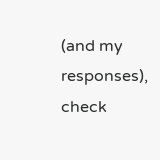(and my responses), check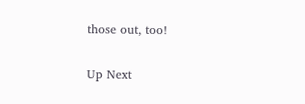those out, too!


Up Next